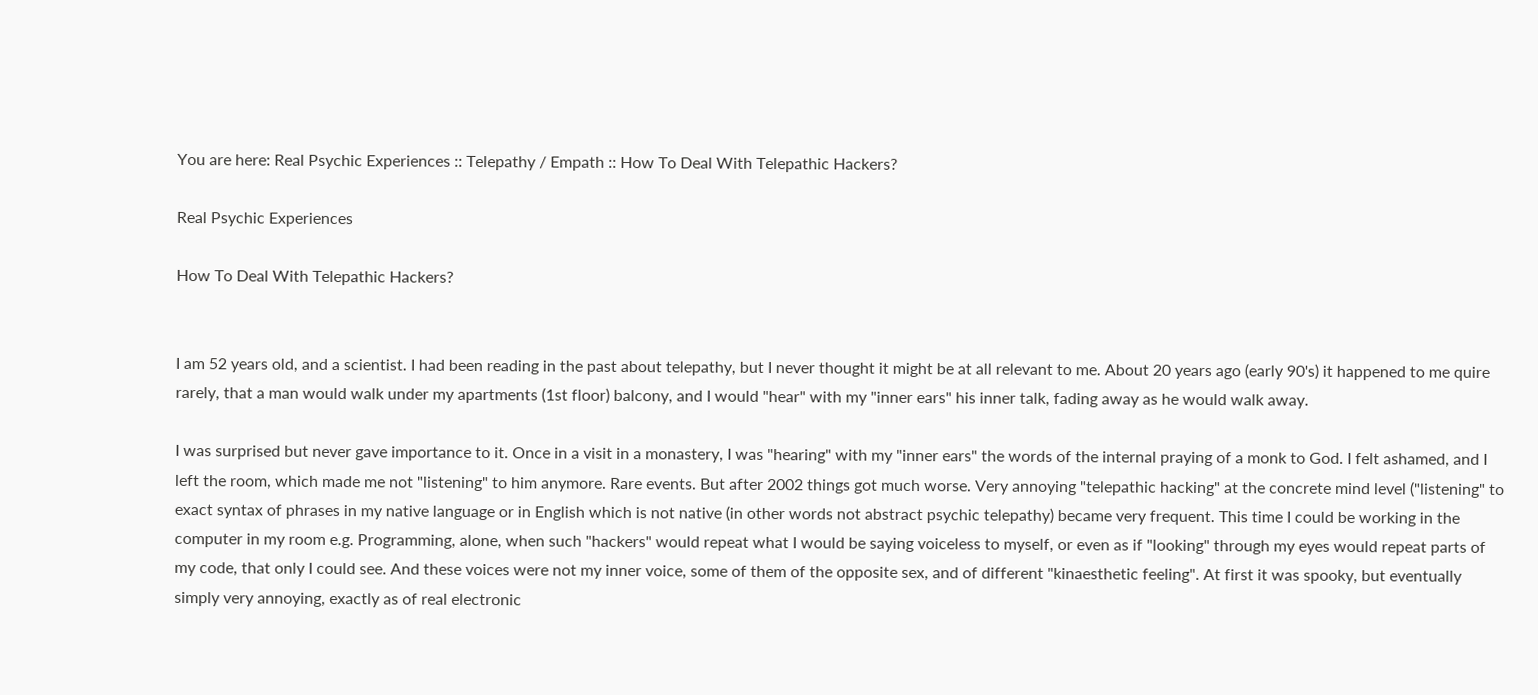You are here: Real Psychic Experiences :: Telepathy / Empath :: How To Deal With Telepathic Hackers?

Real Psychic Experiences

How To Deal With Telepathic Hackers?


I am 52 years old, and a scientist. I had been reading in the past about telepathy, but I never thought it might be at all relevant to me. About 20 years ago (early 90's) it happened to me quire rarely, that a man would walk under my apartments (1st floor) balcony, and I would "hear" with my "inner ears" his inner talk, fading away as he would walk away.

I was surprised but never gave importance to it. Once in a visit in a monastery, I was "hearing" with my "inner ears" the words of the internal praying of a monk to God. I felt ashamed, and I left the room, which made me not "listening" to him anymore. Rare events. But after 2002 things got much worse. Very annoying "telepathic hacking" at the concrete mind level ("listening" to exact syntax of phrases in my native language or in English which is not native (in other words not abstract psychic telepathy) became very frequent. This time I could be working in the computer in my room e.g. Programming, alone, when such "hackers" would repeat what I would be saying voiceless to myself, or even as if "looking" through my eyes would repeat parts of my code, that only I could see. And these voices were not my inner voice, some of them of the opposite sex, and of different "kinaesthetic feeling". At first it was spooky, but eventually simply very annoying, exactly as of real electronic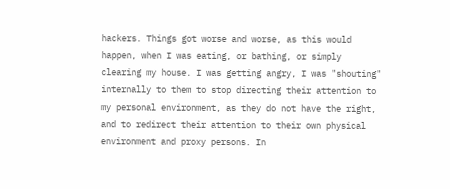hackers. Things got worse and worse, as this would happen, when I was eating, or bathing, or simply clearing my house. I was getting angry, I was "shouting" internally to them to stop directing their attention to my personal environment, as they do not have the right, and to redirect their attention to their own physical environment and proxy persons. In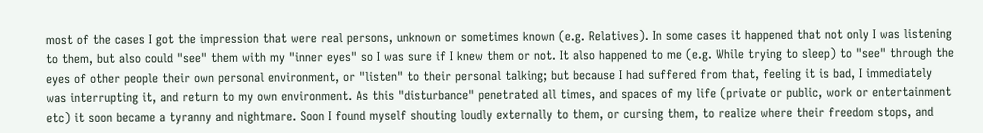most of the cases I got the impression that were real persons, unknown or sometimes known (e.g. Relatives). In some cases it happened that not only I was listening to them, but also could "see" them with my "inner eyes" so I was sure if I knew them or not. It also happened to me (e.g. While trying to sleep) to "see" through the eyes of other people their own personal environment, or "listen" to their personal talking; but because I had suffered from that, feeling it is bad, I immediately was interrupting it, and return to my own environment. As this "disturbance" penetrated all times, and spaces of my life (private or public, work or entertainment etc) it soon became a tyranny and nightmare. Soon I found myself shouting loudly externally to them, or cursing them, to realize where their freedom stops, and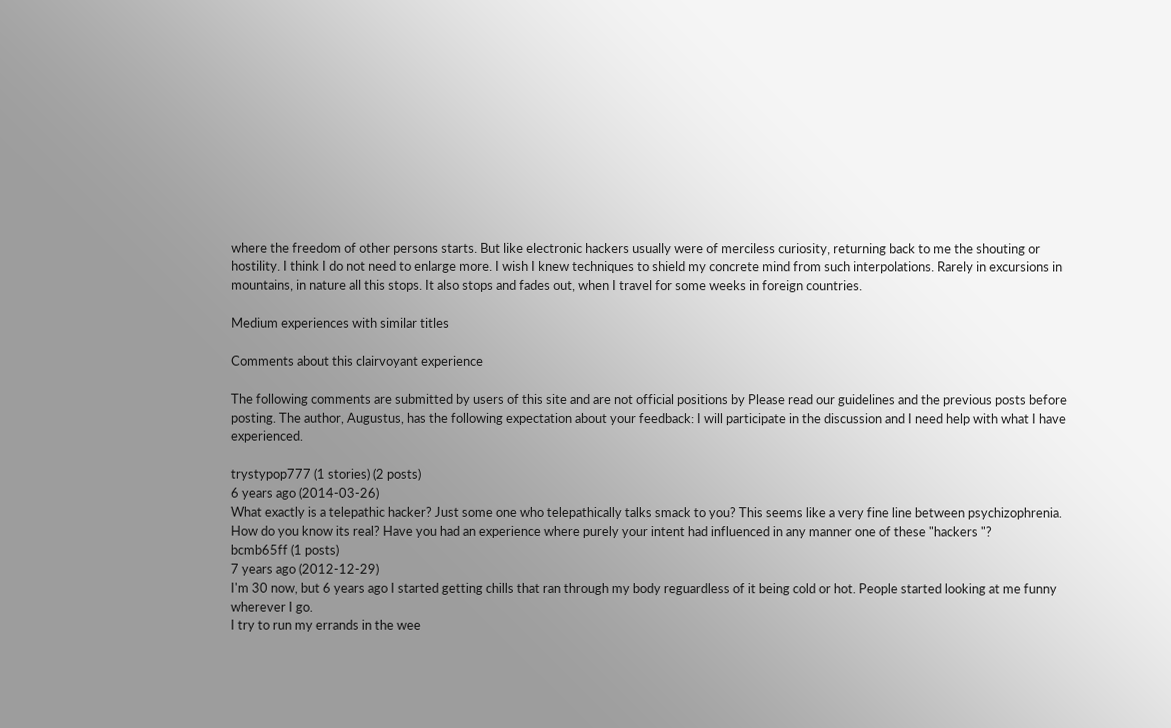where the freedom of other persons starts. But like electronic hackers usually were of merciless curiosity, returning back to me the shouting or hostility. I think I do not need to enlarge more. I wish I knew techniques to shield my concrete mind from such interpolations. Rarely in excursions in mountains, in nature all this stops. It also stops and fades out, when I travel for some weeks in foreign countries.

Medium experiences with similar titles

Comments about this clairvoyant experience

The following comments are submitted by users of this site and are not official positions by Please read our guidelines and the previous posts before posting. The author, Augustus, has the following expectation about your feedback: I will participate in the discussion and I need help with what I have experienced.

trystypop777 (1 stories) (2 posts)
6 years ago (2014-03-26)
What exactly is a telepathic hacker? Just some one who telepathically talks smack to you? This seems like a very fine line between psychizophrenia. How do you know its real? Have you had an experience where purely your intent had influenced in any manner one of these "hackers "?
bcmb65ff (1 posts)
7 years ago (2012-12-29)
I'm 30 now, but 6 years ago I started getting chills that ran through my body reguardless of it being cold or hot. People started looking at me funny wherever I go.
I try to run my errands in the wee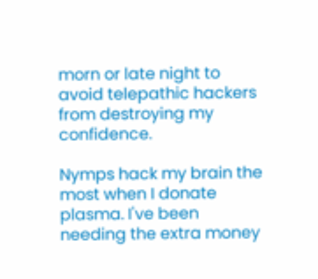morn or late night to avoid telepathic hackers from destroying my confidence.

Nymps hack my brain the most when I donate plasma. I've been needing the extra money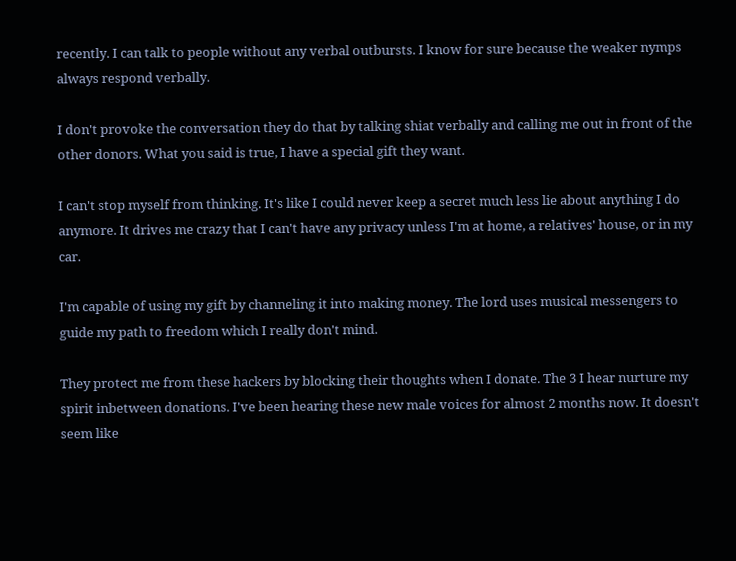recently. I can talk to people without any verbal outbursts. I know for sure because the weaker nymps always respond verbally.

I don't provoke the conversation they do that by talking shiat verbally and calling me out in front of the other donors. What you said is true, I have a special gift they want.

I can't stop myself from thinking. It's like I could never keep a secret much less lie about anything I do anymore. It drives me crazy that I can't have any privacy unless I'm at home, a relatives' house, or in my car.

I'm capable of using my gift by channeling it into making money. The lord uses musical messengers to guide my path to freedom which I really don't mind.

They protect me from these hackers by blocking their thoughts when I donate. The 3 I hear nurture my spirit inbetween donations. I've been hearing these new male voices for almost 2 months now. It doesn't seem like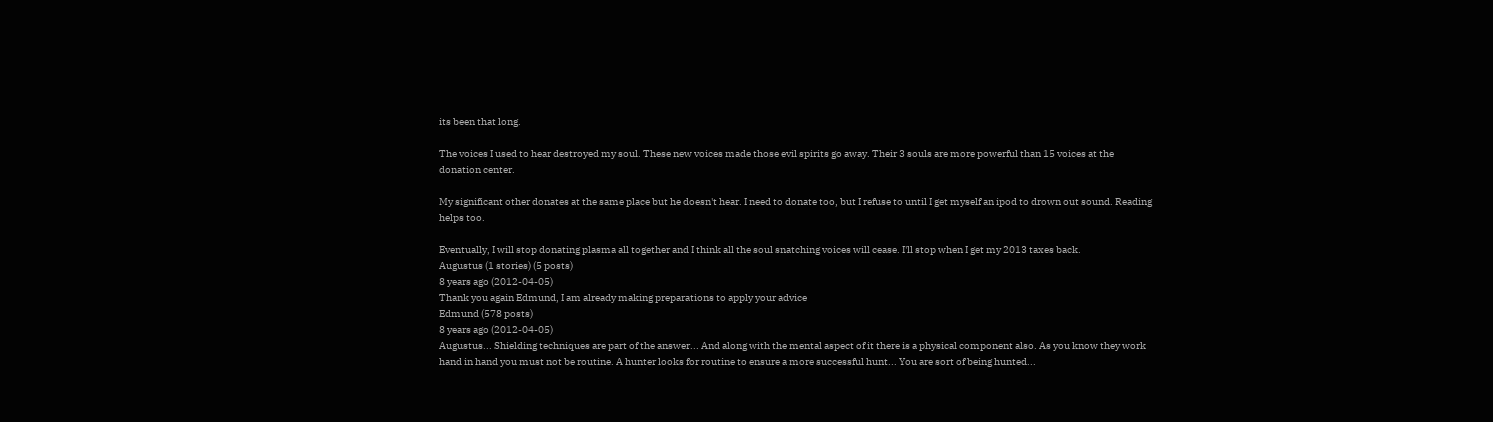its been that long.

The voices I used to hear destroyed my soul. These new voices made those evil spirits go away. Their 3 souls are more powerful than 15 voices at the donation center.

My significant other donates at the same place but he doesn't hear. I need to donate too, but I refuse to until I get myself an ipod to drown out sound. Reading helps too.

Eventually, I will stop donating plasma all together and I think all the soul snatching voices will cease. I'll stop when I get my 2013 taxes back.
Augustus (1 stories) (5 posts)
8 years ago (2012-04-05)
Thank you again Edmund, I am already making preparations to apply your advice
Edmund (578 posts)
8 years ago (2012-04-05)
Augustus... Shielding techniques are part of the answer... And along with the mental aspect of it there is a physical component also. As you know they work hand in hand you must not be routine. A hunter looks for routine to ensure a more successful hunt... You are sort of being hunted...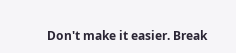Don't make it easier. Break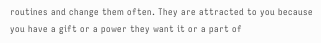routines and change them often. They are attracted to you because you have a gift or a power they want it or a part of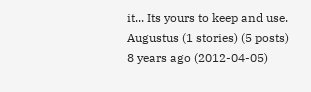it... Its yours to keep and use.
Augustus (1 stories) (5 posts)
8 years ago (2012-04-05)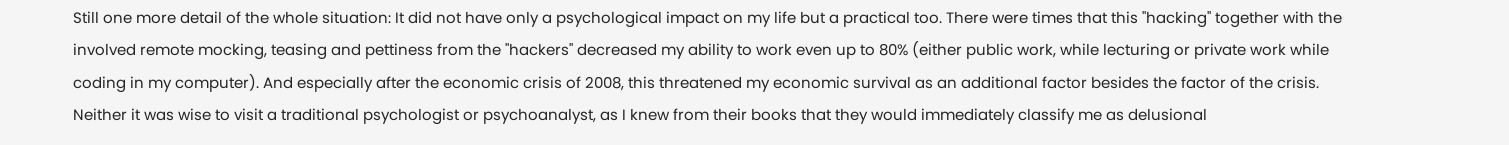Still one more detail of the whole situation: It did not have only a psychological impact on my life but a practical too. There were times that this "hacking" together with the involved remote mocking, teasing and pettiness from the "hackers" decreased my ability to work even up to 80% (either public work, while lecturing or private work while coding in my computer). And especially after the economic crisis of 2008, this threatened my economic survival as an additional factor besides the factor of the crisis. Neither it was wise to visit a traditional psychologist or psychoanalyst, as I knew from their books that they would immediately classify me as delusional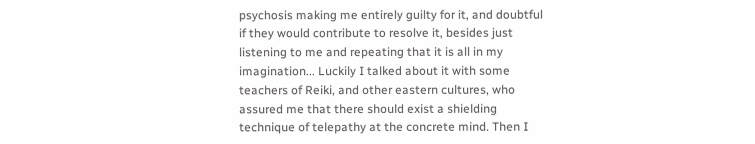psychosis making me entirely guilty for it, and doubtful if they would contribute to resolve it, besides just listening to me and repeating that it is all in my imagination... Luckily I talked about it with some teachers of Reiki, and other eastern cultures, who assured me that there should exist a shielding technique of telepathy at the concrete mind. Then I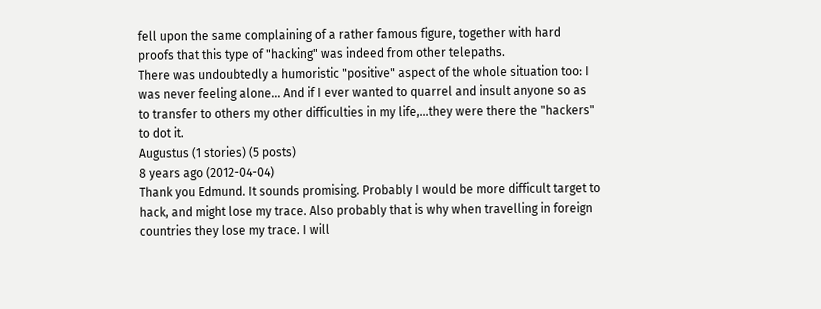fell upon the same complaining of a rather famous figure, together with hard proofs that this type of "hacking" was indeed from other telepaths.
There was undoubtedly a humoristic "positive" aspect of the whole situation too: I was never feeling alone... And if I ever wanted to quarrel and insult anyone so as to transfer to others my other difficulties in my life,...they were there the "hackers" to dot it.
Augustus (1 stories) (5 posts)
8 years ago (2012-04-04)
Thank you Edmund. It sounds promising. Probably I would be more difficult target to hack, and might lose my trace. Also probably that is why when travelling in foreign countries they lose my trace. I will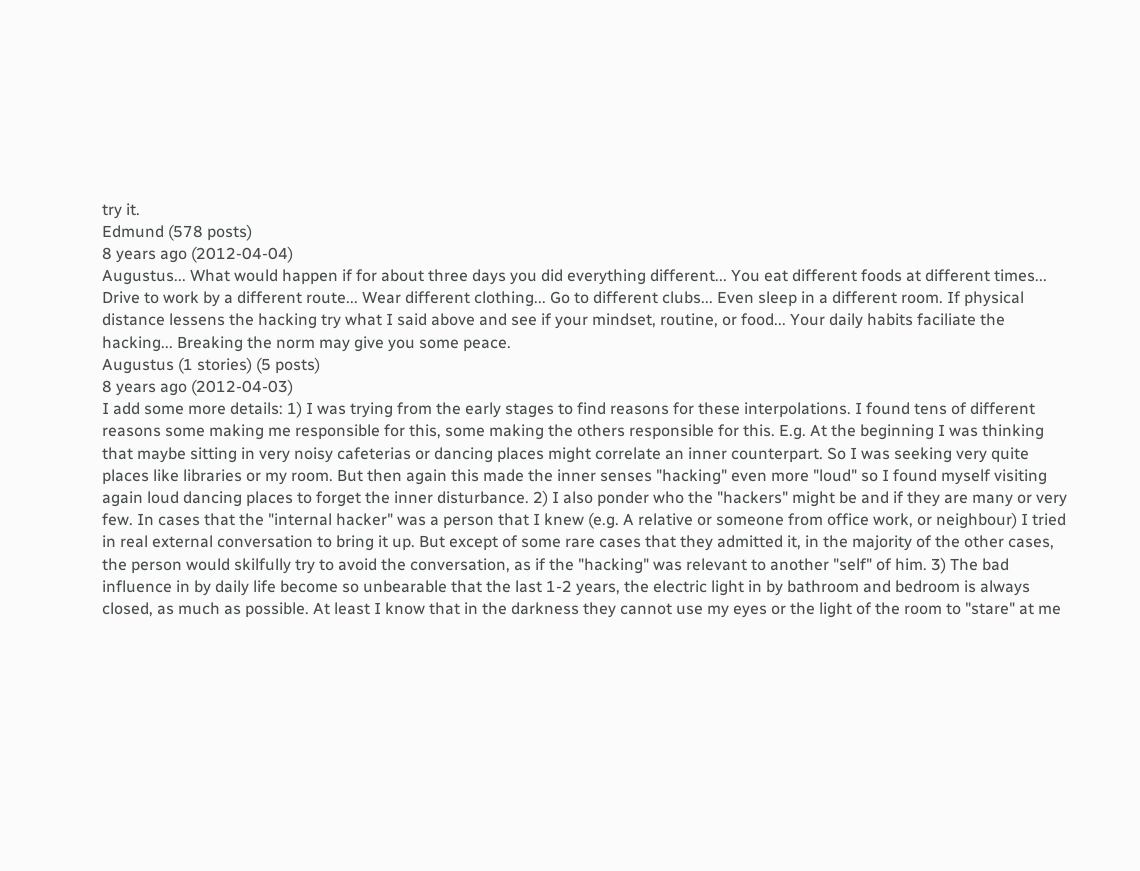try it.
Edmund (578 posts)
8 years ago (2012-04-04)
Augustus... What would happen if for about three days you did everything different... You eat different foods at different times... Drive to work by a different route... Wear different clothing... Go to different clubs... Even sleep in a different room. If physical distance lessens the hacking try what I said above and see if your mindset, routine, or food... Your daily habits faciliate the hacking... Breaking the norm may give you some peace.
Augustus (1 stories) (5 posts)
8 years ago (2012-04-03)
I add some more details: 1) I was trying from the early stages to find reasons for these interpolations. I found tens of different reasons some making me responsible for this, some making the others responsible for this. E.g. At the beginning I was thinking that maybe sitting in very noisy cafeterias or dancing places might correlate an inner counterpart. So I was seeking very quite places like libraries or my room. But then again this made the inner senses "hacking" even more "loud" so I found myself visiting again loud dancing places to forget the inner disturbance. 2) I also ponder who the "hackers" might be and if they are many or very few. In cases that the "internal hacker" was a person that I knew (e.g. A relative or someone from office work, or neighbour) I tried in real external conversation to bring it up. But except of some rare cases that they admitted it, in the majority of the other cases, the person would skilfully try to avoid the conversation, as if the "hacking" was relevant to another "self" of him. 3) The bad influence in by daily life become so unbearable that the last 1-2 years, the electric light in by bathroom and bedroom is always closed, as much as possible. At least I know that in the darkness they cannot use my eyes or the light of the room to "stare" at me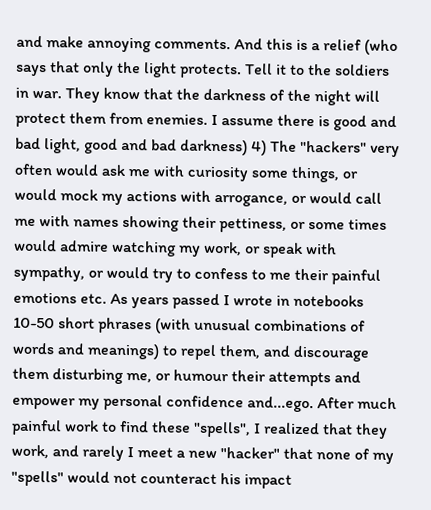and make annoying comments. And this is a relief (who says that only the light protects. Tell it to the soldiers in war. They know that the darkness of the night will protect them from enemies. I assume there is good and bad light, good and bad darkness) 4) The "hackers" very often would ask me with curiosity some things, or would mock my actions with arrogance, or would call me with names showing their pettiness, or some times would admire watching my work, or speak with sympathy, or would try to confess to me their painful emotions etc. As years passed I wrote in notebooks 10-50 short phrases (with unusual combinations of words and meanings) to repel them, and discourage them disturbing me, or humour their attempts and empower my personal confidence and...ego. After much painful work to find these "spells", I realized that they work, and rarely I meet a new "hacker" that none of my "spells" would not counteract his impact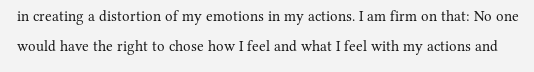in creating a distortion of my emotions in my actions. I am firm on that: No one would have the right to chose how I feel and what I feel with my actions and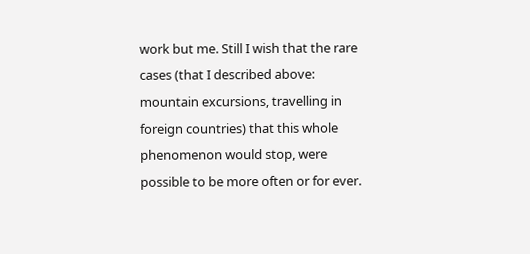work but me. Still I wish that the rare cases (that I described above: mountain excursions, travelling in foreign countries) that this whole phenomenon would stop, were possible to be more often or for ever.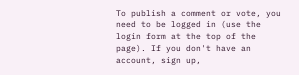To publish a comment or vote, you need to be logged in (use the login form at the top of the page). If you don't have an account, sign up,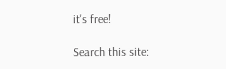it's free!

Search this site: